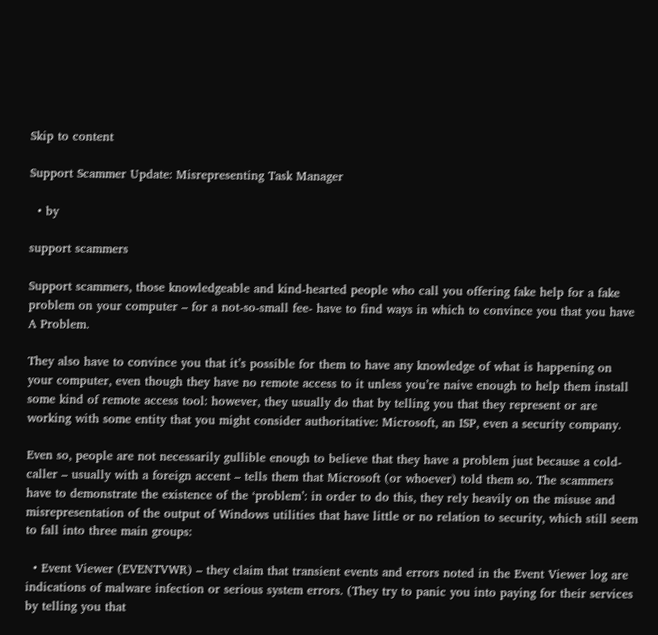Skip to content

Support Scammer Update: Misrepresenting Task Manager

  • by

support scammers

Support scammers, those knowledgeable and kind-hearted people who call you offering fake help for a fake problem on your computer – for a not-so-small fee- have to find ways in which to convince you that you have A Problem.

They also have to convince you that it’s possible for them to have any knowledge of what is happening on your computer, even though they have no remote access to it unless you’re naive enough to help them install some kind of remote access tool: however, they usually do that by telling you that they represent or are working with some entity that you might consider authoritative: Microsoft, an ISP, even a security company.

Even so, people are not necessarily gullible enough to believe that they have a problem just because a cold-caller – usually with a foreign accent – tells them that Microsoft (or whoever) told them so. The scammers have to demonstrate the existence of the ‘problem’: in order to do this, they rely heavily on the misuse and misrepresentation of the output of Windows utilities that have little or no relation to security, which still seem to fall into three main groups:

  • Event Viewer (EVENTVWR) – they claim that transient events and errors noted in the Event Viewer log are indications of malware infection or serious system errors. (They try to panic you into paying for their services by telling you that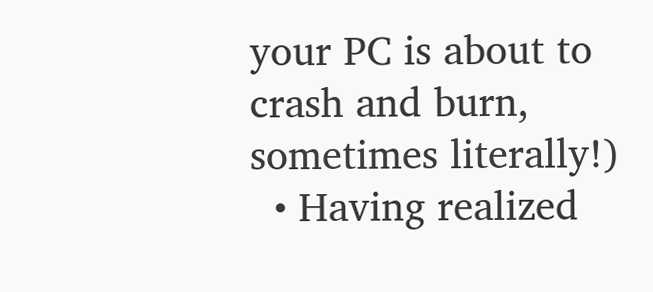your PC is about to crash and burn, sometimes literally!)
  • Having realized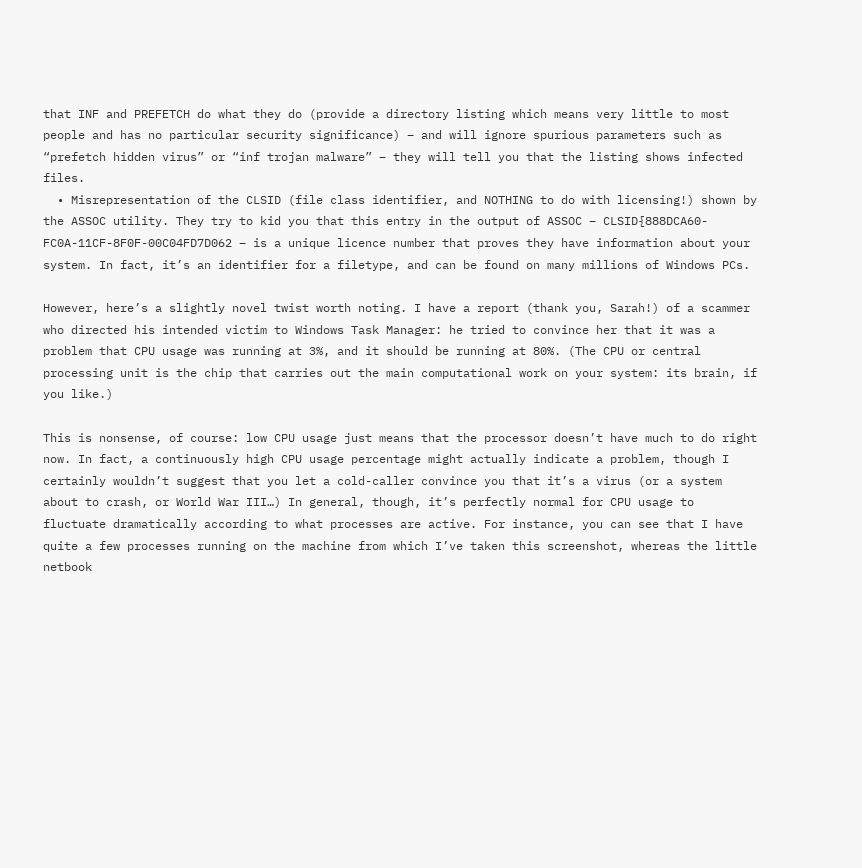that INF and PREFETCH do what they do (provide a directory listing which means very little to most people and has no particular security significance) – and will ignore spurious parameters such as “prefetch hidden virus” or “inf trojan malware” – they will tell you that the listing shows infected files.
  • Misrepresentation of the CLSID (file class identifier, and NOTHING to do with licensing!) shown by the ASSOC utility. They try to kid you that this entry in the output of ASSOC – CLSID{888DCA60-FC0A-11CF-8F0F-00C04FD7D062 – is a unique licence number that proves they have information about your system. In fact, it’s an identifier for a filetype, and can be found on many millions of Windows PCs.

However, here’s a slightly novel twist worth noting. I have a report (thank you, Sarah!) of a scammer who directed his intended victim to Windows Task Manager: he tried to convince her that it was a problem that CPU usage was running at 3%, and it should be running at 80%. (The CPU or central processing unit is the chip that carries out the main computational work on your system: its brain, if you like.)

This is nonsense, of course: low CPU usage just means that the processor doesn’t have much to do right now. In fact, a continuously high CPU usage percentage might actually indicate a problem, though I certainly wouldn’t suggest that you let a cold-caller convince you that it’s a virus (or a system about to crash, or World War III…) In general, though, it’s perfectly normal for CPU usage to fluctuate dramatically according to what processes are active. For instance, you can see that I have quite a few processes running on the machine from which I’ve taken this screenshot, whereas the little netbook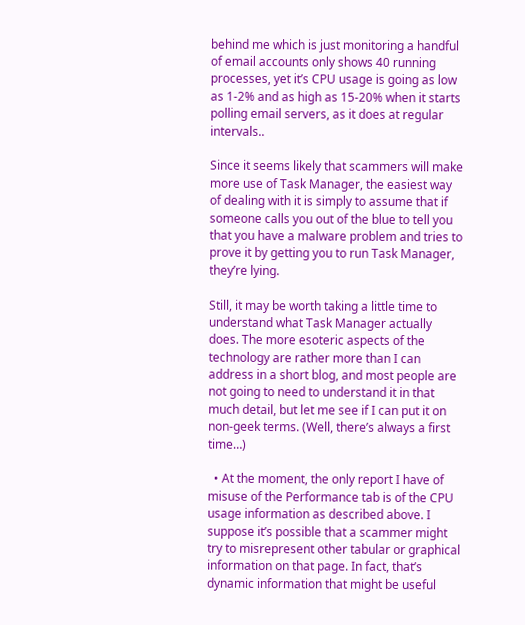behind me which is just monitoring a handful of email accounts only shows 40 running processes, yet it’s CPU usage is going as low as 1-2% and as high as 15-20% when it starts polling email servers, as it does at regular intervals..

Since it seems likely that scammers will make more use of Task Manager, the easiest way of dealing with it is simply to assume that if someone calls you out of the blue to tell you that you have a malware problem and tries to prove it by getting you to run Task Manager, they’re lying.

Still, it may be worth taking a little time to understand what Task Manager actually does. The more esoteric aspects of the technology are rather more than I can address in a short blog, and most people are not going to need to understand it in that much detail, but let me see if I can put it on non-geek terms. (Well, there’s always a first time…)

  • At the moment, the only report I have of misuse of the Performance tab is of the CPU usage information as described above. I suppose it’s possible that a scammer might try to misrepresent other tabular or graphical information on that page. In fact, that’s dynamic information that might be useful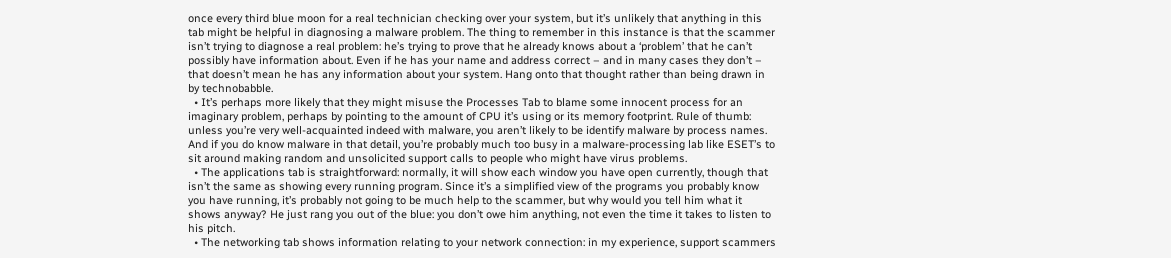once every third blue moon for a real technician checking over your system, but it’s unlikely that anything in this tab might be helpful in diagnosing a malware problem. The thing to remember in this instance is that the scammer isn’t trying to diagnose a real problem: he’s trying to prove that he already knows about a ‘problem’ that he can’t possibly have information about. Even if he has your name and address correct – and in many cases they don’t – that doesn’t mean he has any information about your system. Hang onto that thought rather than being drawn in by technobabble.
  • It’s perhaps more likely that they might misuse the Processes Tab to blame some innocent process for an imaginary problem, perhaps by pointing to the amount of CPU it’s using or its memory footprint. Rule of thumb: unless you’re very well-acquainted indeed with malware, you aren’t likely to be identify malware by process names. And if you do know malware in that detail, you’re probably much too busy in a malware-processing lab like ESET’s to sit around making random and unsolicited support calls to people who might have virus problems.
  • The applications tab is straightforward: normally, it will show each window you have open currently, though that isn’t the same as showing every running program. Since it’s a simplified view of the programs you probably know you have running, it’s probably not going to be much help to the scammer, but why would you tell him what it shows anyway? He just rang you out of the blue: you don’t owe him anything, not even the time it takes to listen to his pitch.
  • The networking tab shows information relating to your network connection: in my experience, support scammers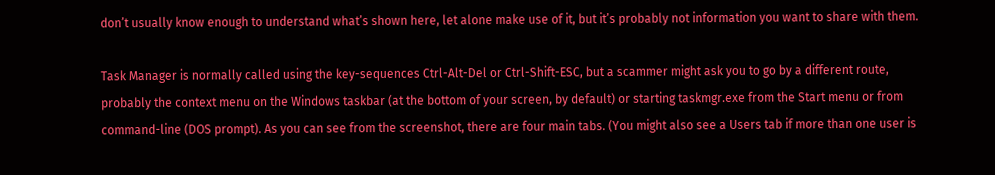don’t usually know enough to understand what’s shown here, let alone make use of it, but it’s probably not information you want to share with them.

Task Manager is normally called using the key-sequences Ctrl-Alt-Del or Ctrl-Shift-ESC, but a scammer might ask you to go by a different route, probably the context menu on the Windows taskbar (at the bottom of your screen, by default) or starting taskmgr.exe from the Start menu or from command-line (DOS prompt). As you can see from the screenshot, there are four main tabs. (You might also see a Users tab if more than one user is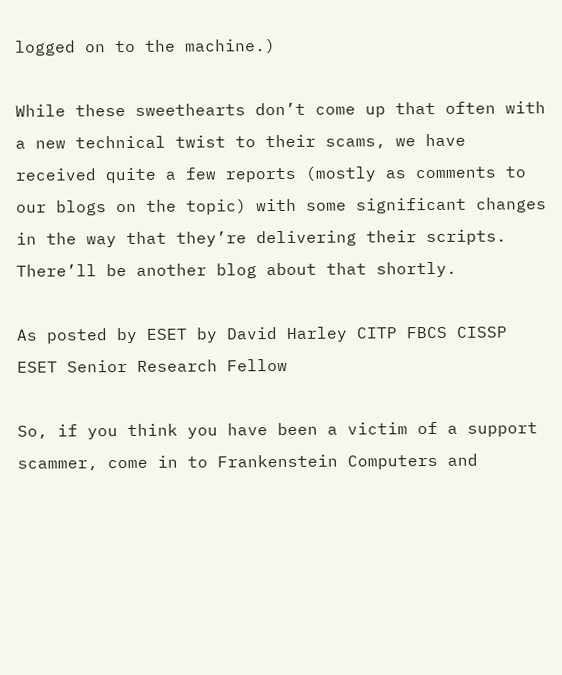logged on to the machine.)

While these sweethearts don’t come up that often with a new technical twist to their scams, we have received quite a few reports (mostly as comments to our blogs on the topic) with some significant changes in the way that they’re delivering their scripts. There’ll be another blog about that shortly.

As posted by ESET by David Harley CITP FBCS CISSP
ESET Senior Research Fellow

So, if you think you have been a victim of a support scammer, come in to Frankenstein Computers and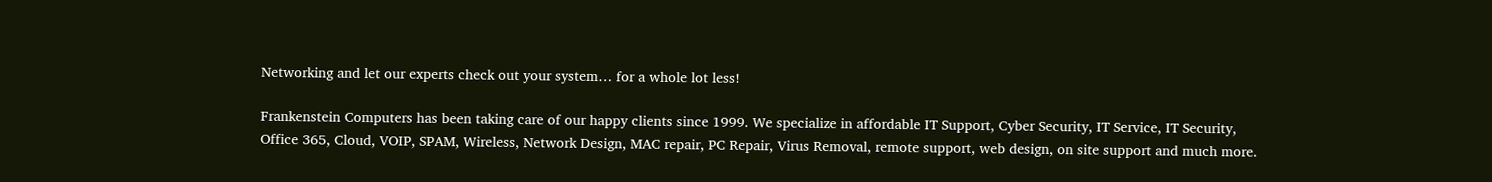Networking and let our experts check out your system… for a whole lot less!

Frankenstein Computers has been taking care of our happy clients since 1999. We specialize in affordable IT Support, Cyber Security, IT Service, IT Security, Office 365, Cloud, VOIP, SPAM, Wireless, Network Design, MAC repair, PC Repair, Virus Removal, remote support, web design, on site support and much more.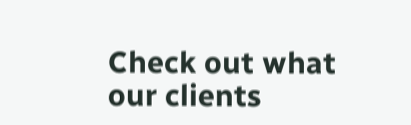Check out what our clients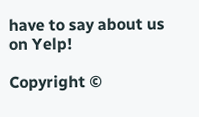have to say about us on Yelp!

Copyright ©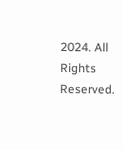2024. All Rights Reserved.